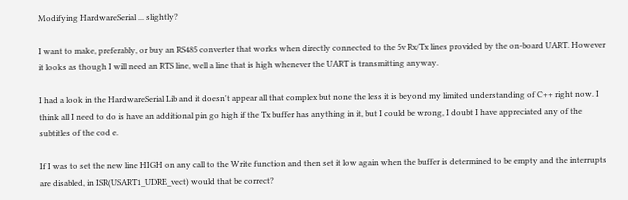Modifying HardwareSerial ... slightly?

I want to make, preferably, or buy an RS485 converter that works when directly connected to the 5v Rx/Tx lines provided by the on-board UART. However it looks as though I will need an RTS line, well a line that is high whenever the UART is transmitting anyway.

I had a look in the HardwareSerial Lib and it doesn't appear all that complex but none the less it is beyond my limited understanding of C++ right now. I think all I need to do is have an additional pin go high if the Tx buffer has anything in it, but I could be wrong, I doubt I have appreciated any of the subtitles of the cod e.

If I was to set the new line HIGH on any call to the Write function and then set it low again when the buffer is determined to be empty and the interrupts are disabled, in ISR(USART1_UDRE_vect) would that be correct?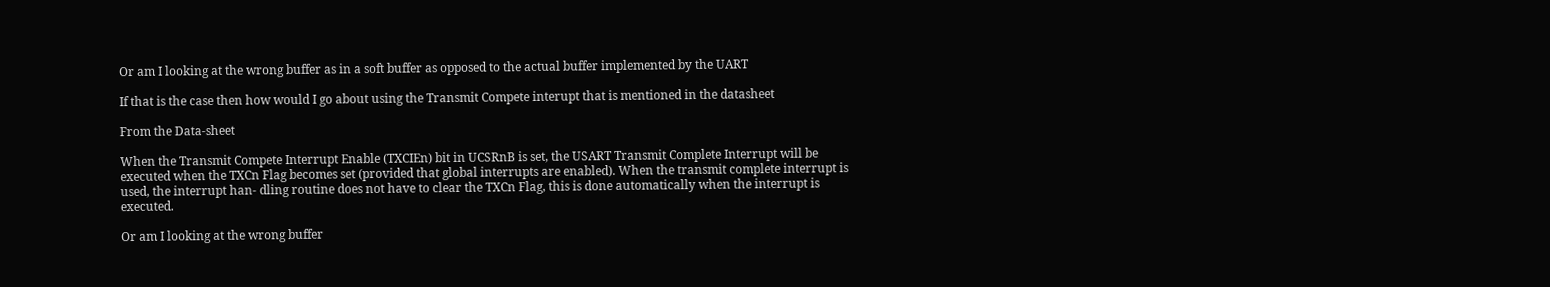Or am I looking at the wrong buffer as in a soft buffer as opposed to the actual buffer implemented by the UART

If that is the case then how would I go about using the Transmit Compete interupt that is mentioned in the datasheet

From the Data-sheet

When the Transmit Compete Interrupt Enable (TXCIEn) bit in UCSRnB is set, the USART Transmit Complete Interrupt will be executed when the TXCn Flag becomes set (provided that global interrupts are enabled). When the transmit complete interrupt is used, the interrupt han- dling routine does not have to clear the TXCn Flag, this is done automatically when the interrupt is executed.

Or am I looking at the wrong buffer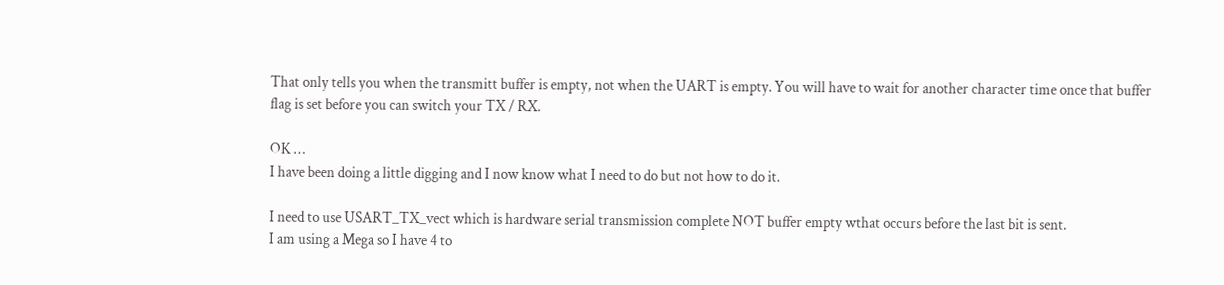That only tells you when the transmitt buffer is empty, not when the UART is empty. You will have to wait for another character time once that buffer flag is set before you can switch your TX / RX.

OK …
I have been doing a little digging and I now know what I need to do but not how to do it.

I need to use USART_TX_vect which is hardware serial transmission complete NOT buffer empty wthat occurs before the last bit is sent.
I am using a Mega so I have 4 to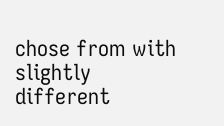chose from with slightly different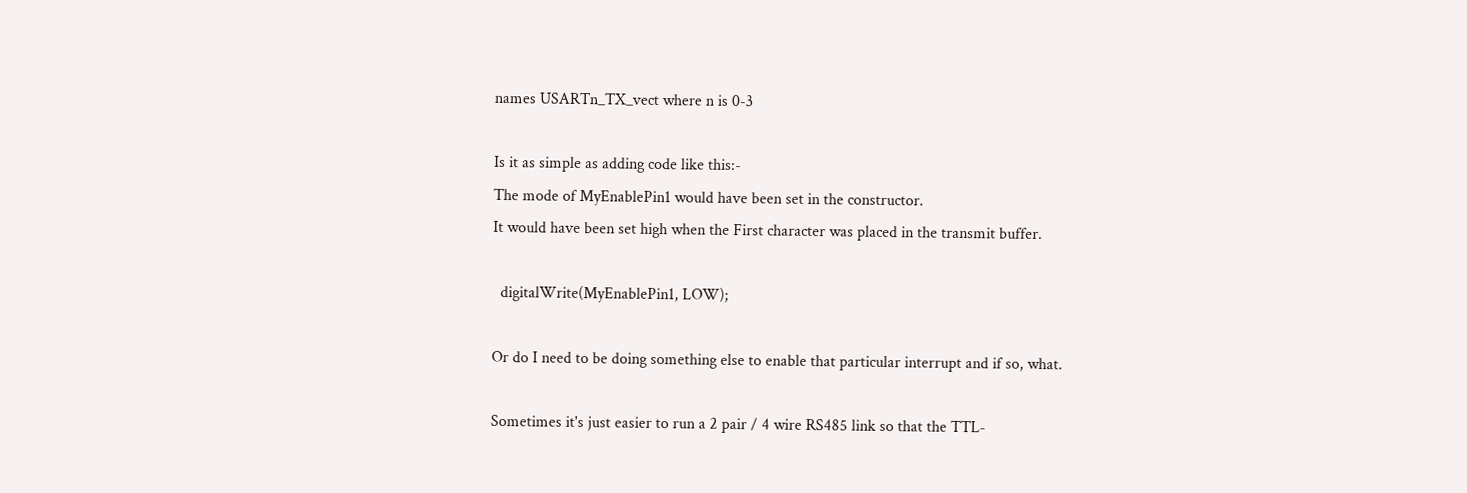names USARTn_TX_vect where n is 0-3

Is it as simple as adding code like this:-
The mode of MyEnablePin1 would have been set in the constructor.
It would have been set high when the First character was placed in the transmit buffer.

  digitalWrite(MyEnablePin1, LOW);

Or do I need to be doing something else to enable that particular interrupt and if so, what.

Sometimes it's just easier to run a 2 pair / 4 wire RS485 link so that the TTL-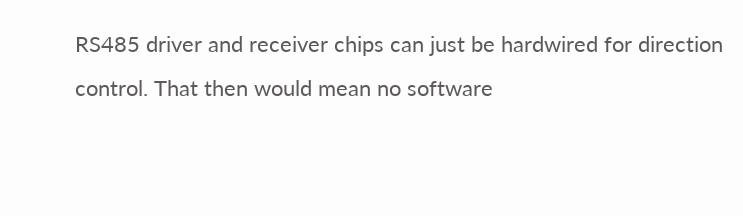RS485 driver and receiver chips can just be hardwired for direction control. That then would mean no software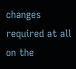changes required at all on the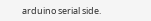arduino serial side.